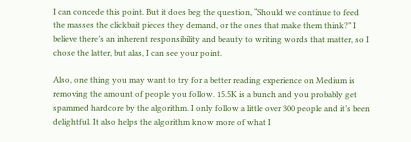I can concede this point. But it does beg the question, “Should we continue to feed the masses the clickbait pieces they demand, or the ones that make them think?” I believe there’s an inherent responsibility and beauty to writing words that matter, so I chose the latter, but alas, I can see your point.

Also, one thing you may want to try for a better reading experience on Medium is removing the amount of people you follow. 15.5K is a bunch and you probably get spammed hardcore by the algorithm. I only follow a little over 300 people and it’s been delightful. It also helps the algorithm know more of what I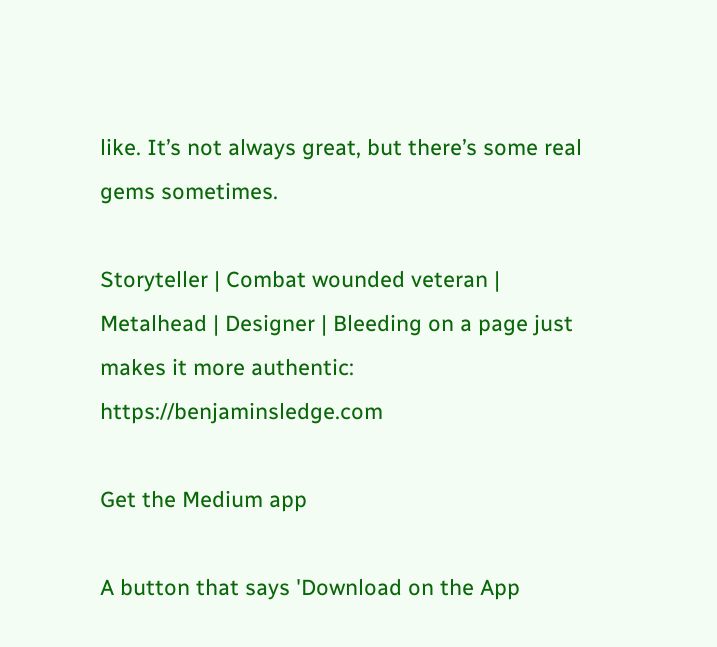like. It’s not always great, but there’s some real gems sometimes.

Storyteller | Combat wounded veteran | Metalhead | Designer | Bleeding on a page just makes it more authentic: https://benjaminsledge.com

Get the Medium app

A button that says 'Download on the App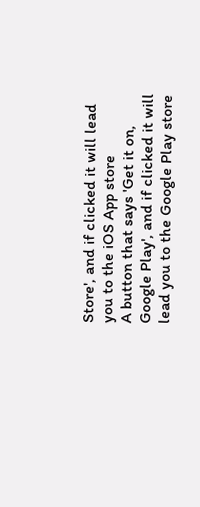Store', and if clicked it will lead you to the iOS App store
A button that says 'Get it on, Google Play', and if clicked it will lead you to the Google Play store